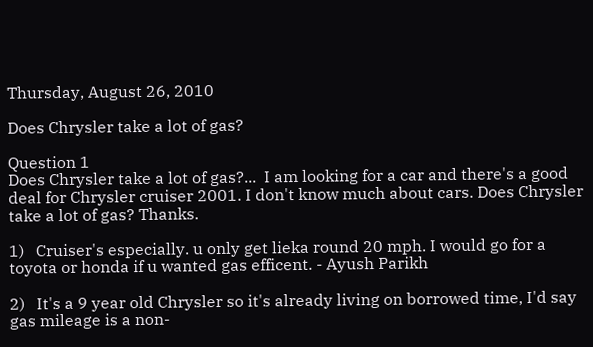Thursday, August 26, 2010

Does Chrysler take a lot of gas?

Question 1
Does Chrysler take a lot of gas?...  I am looking for a car and there's a good deal for Chrysler cruiser 2001. I don't know much about cars. Does Chrysler take a lot of gas? Thanks.

1)   Cruiser's especially. u only get lieka round 20 mph. I would go for a toyota or honda if u wanted gas efficent. - Ayush Parikh

2)   It's a 9 year old Chrysler so it's already living on borrowed time, I'd say gas mileage is a non-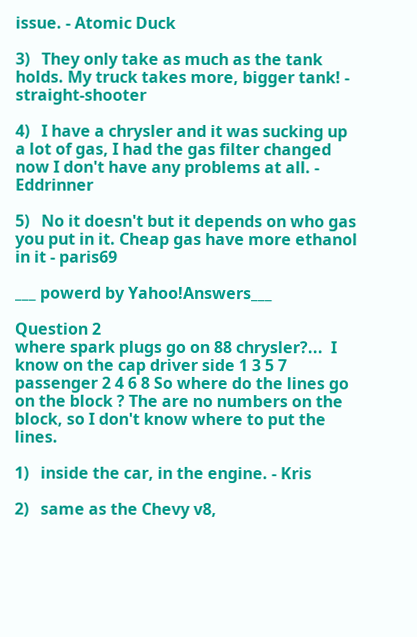issue. - Atomic Duck

3)   They only take as much as the tank holds. My truck takes more, bigger tank! - straight-shooter

4)   I have a chrysler and it was sucking up a lot of gas, I had the gas filter changed now I don't have any problems at all. - Eddrinner

5)   No it doesn't but it depends on who gas you put in it. Cheap gas have more ethanol in it - paris69

___ powerd by Yahoo!Answers___

Question 2
where spark plugs go on 88 chrysler?...  I know on the cap driver side 1 3 5 7 passenger 2 4 6 8 So where do the lines go on the block ? The are no numbers on the block, so I don't know where to put the lines.

1)   inside the car, in the engine. - Kris

2)   same as the Chevy v8,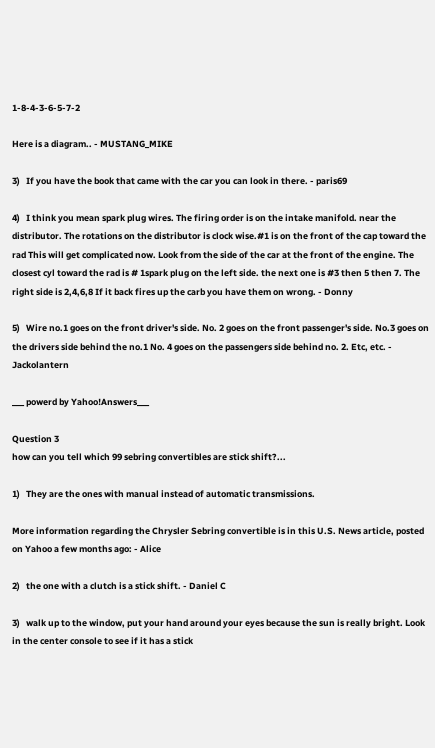1-8-4-3-6-5-7-2

Here is a diagram.. - MUSTANG_MIKE

3)   If you have the book that came with the car you can look in there. - paris69

4)   I think you mean spark plug wires. The firing order is on the intake manifold. near the distributor. The rotations on the distributor is clock wise.#1 is on the front of the cap toward the rad This will get complicated now. Look from the side of the car at the front of the engine. The closest cyl toward the rad is # 1spark plug on the left side. the next one is #3 then 5 then 7. The right side is 2,4,6,8 If it back fires up the carb you have them on wrong. - Donny

5)   Wire no.1 goes on the front driver's side. No. 2 goes on the front passenger's side. No.3 goes on the drivers side behind the no.1 No. 4 goes on the passengers side behind no. 2. Etc, etc. - Jackolantern

___ powerd by Yahoo!Answers___

Question 3
how can you tell which 99 sebring convertibles are stick shift?...

1)   They are the ones with manual instead of automatic transmissions.

More information regarding the Chrysler Sebring convertible is in this U.S. News article, posted on Yahoo a few months ago: - Alice

2)   the one with a clutch is a stick shift. - Daniel C

3)   walk up to the window, put your hand around your eyes because the sun is really bright. Look in the center console to see if it has a stick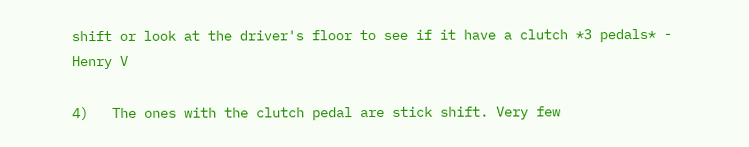shift or look at the driver's floor to see if it have a clutch *3 pedals* - Henry V

4)   The ones with the clutch pedal are stick shift. Very few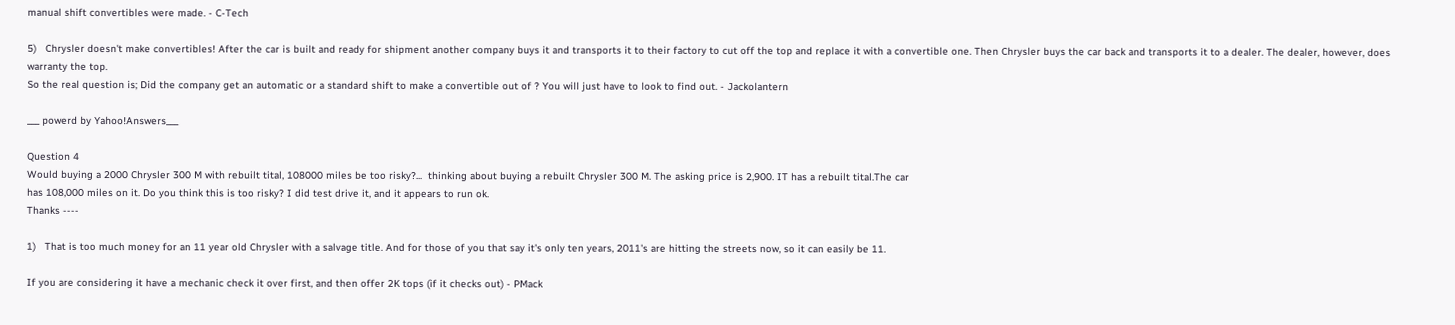manual shift convertibles were made. - C-Tech

5)   Chrysler doesn't make convertibles! After the car is built and ready for shipment another company buys it and transports it to their factory to cut off the top and replace it with a convertible one. Then Chrysler buys the car back and transports it to a dealer. The dealer, however, does warranty the top.
So the real question is; Did the company get an automatic or a standard shift to make a convertible out of ? You will just have to look to find out. - Jackolantern

___ powerd by Yahoo!Answers___

Question 4
Would buying a 2000 Chrysler 300 M with rebuilt tital, 108000 miles be too risky?...  thinking about buying a rebuilt Chrysler 300 M. The asking price is 2,900. IT has a rebuilt tital.The car
has 108,000 miles on it. Do you think this is too risky? I did test drive it, and it appears to run ok.
Thanks ----

1)   That is too much money for an 11 year old Chrysler with a salvage title. And for those of you that say it's only ten years, 2011's are hitting the streets now, so it can easily be 11.

If you are considering it have a mechanic check it over first, and then offer 2K tops (if it checks out) - PMack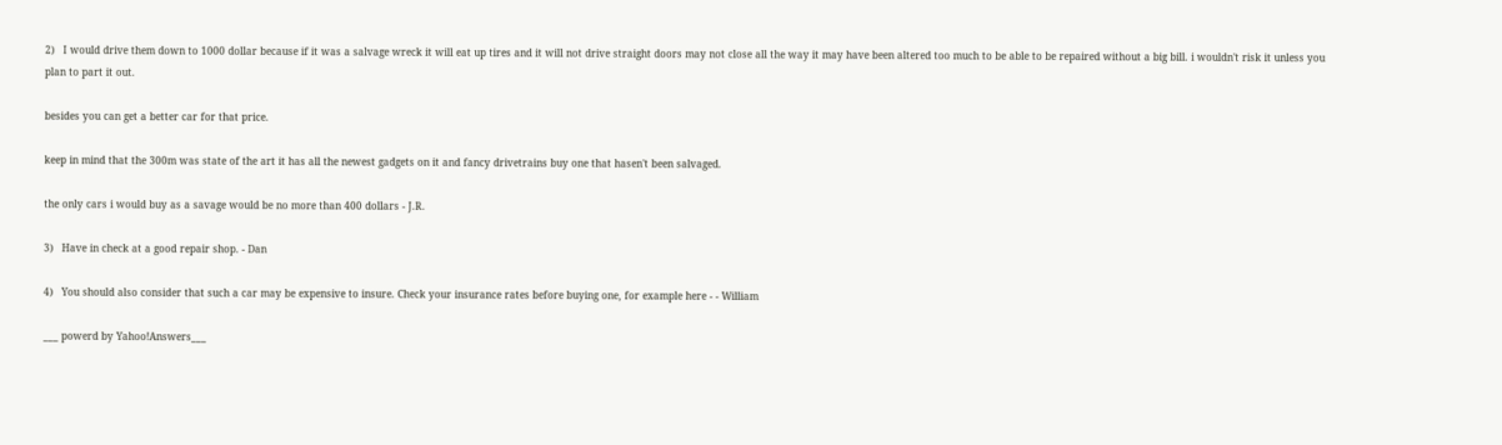2)   I would drive them down to 1000 dollar because if it was a salvage wreck it will eat up tires and it will not drive straight doors may not close all the way it may have been altered too much to be able to be repaired without a big bill. i wouldn't risk it unless you plan to part it out.

besides you can get a better car for that price.

keep in mind that the 300m was state of the art it has all the newest gadgets on it and fancy drivetrains buy one that hasen't been salvaged.

the only cars i would buy as a savage would be no more than 400 dollars - J.R.

3)   Have in check at a good repair shop. - Dan

4)   You should also consider that such a car may be expensive to insure. Check your insurance rates before buying one, for example here - - William

___ powerd by Yahoo!Answers___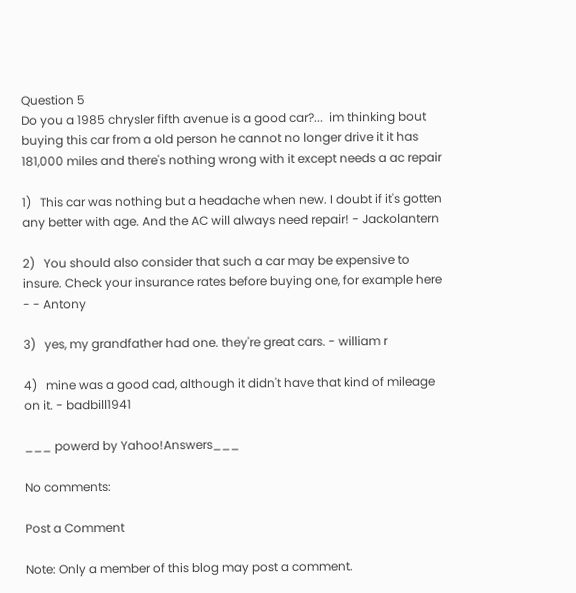Question 5
Do you a 1985 chrysler fifth avenue is a good car?...  im thinking bout buying this car from a old person he cannot no longer drive it it has 181,000 miles and there's nothing wrong with it except needs a ac repair

1)   This car was nothing but a headache when new. I doubt if it's gotten any better with age. And the AC will always need repair! - Jackolantern

2)   You should also consider that such a car may be expensive to insure. Check your insurance rates before buying one, for example here - - Antony

3)   yes, my grandfather had one. they're great cars. - william r

4)   mine was a good cad, although it didn't have that kind of mileage on it. - badbill1941

___ powerd by Yahoo!Answers___

No comments:

Post a Comment

Note: Only a member of this blog may post a comment.